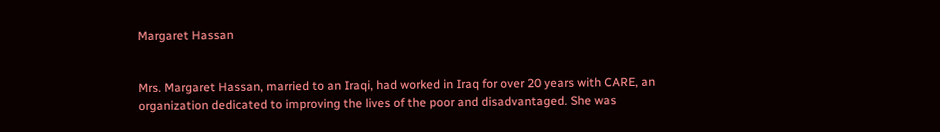Margaret Hassan


Mrs. Margaret Hassan, married to an Iraqi, had worked in Iraq for over 20 years with CARE, an organization dedicated to improving the lives of the poor and disadvantaged. She was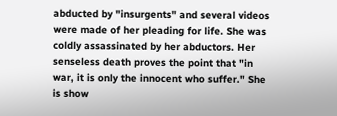abducted by "insurgents" and several videos were made of her pleading for life. She was coldly assassinated by her abductors. Her senseless death proves the point that "in war, it is only the innocent who suffer." She is show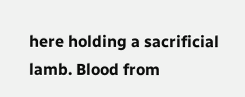here holding a sacrificial lamb. Blood from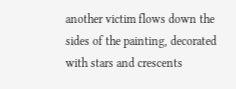another victim flows down the sides of the painting, decorated with stars and crescents